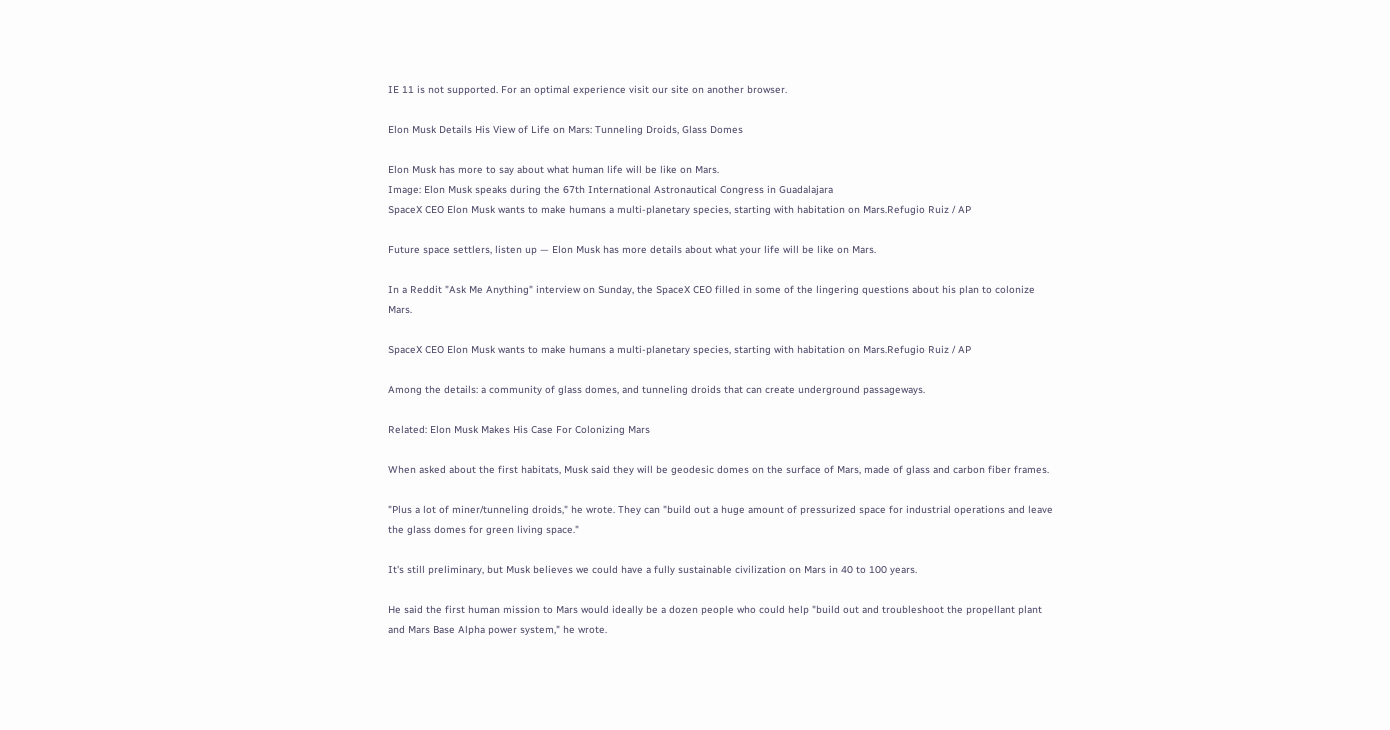IE 11 is not supported. For an optimal experience visit our site on another browser.

Elon Musk Details His View of Life on Mars: Tunneling Droids, Glass Domes

Elon Musk has more to say about what human life will be like on Mars.
Image: Elon Musk speaks during the 67th International Astronautical Congress in Guadalajara
SpaceX CEO Elon Musk wants to make humans a multi-planetary species, starting with habitation on Mars.Refugio Ruiz / AP

Future space settlers, listen up — Elon Musk has more details about what your life will be like on Mars.

In a Reddit "Ask Me Anything" interview on Sunday, the SpaceX CEO filled in some of the lingering questions about his plan to colonize Mars.

SpaceX CEO Elon Musk wants to make humans a multi-planetary species, starting with habitation on Mars.Refugio Ruiz / AP

Among the details: a community of glass domes, and tunneling droids that can create underground passageways.

Related: Elon Musk Makes His Case For Colonizing Mars

When asked about the first habitats, Musk said they will be geodesic domes on the surface of Mars, made of glass and carbon fiber frames.

"Plus a lot of miner/tunneling droids," he wrote. They can "build out a huge amount of pressurized space for industrial operations and leave the glass domes for green living space."

It's still preliminary, but Musk believes we could have a fully sustainable civilization on Mars in 40 to 100 years.

He said the first human mission to Mars would ideally be a dozen people who could help "build out and troubleshoot the propellant plant and Mars Base Alpha power system," he wrote.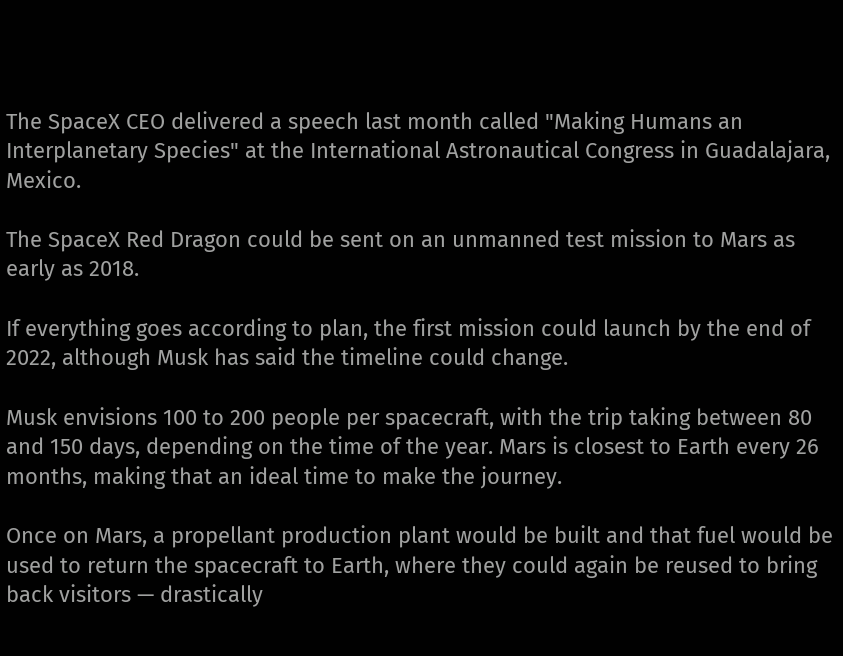The SpaceX CEO delivered a speech last month called "Making Humans an Interplanetary Species" at the International Astronautical Congress in Guadalajara, Mexico.

The SpaceX Red Dragon could be sent on an unmanned test mission to Mars as early as 2018.

If everything goes according to plan, the first mission could launch by the end of 2022, although Musk has said the timeline could change.

Musk envisions 100 to 200 people per spacecraft, with the trip taking between 80 and 150 days, depending on the time of the year. Mars is closest to Earth every 26 months, making that an ideal time to make the journey.

Once on Mars, a propellant production plant would be built and that fuel would be used to return the spacecraft to Earth, where they could again be reused to bring back visitors — drastically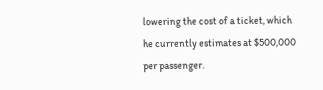lowering the cost of a ticket, which he currently estimates at $500,000 per passenger.